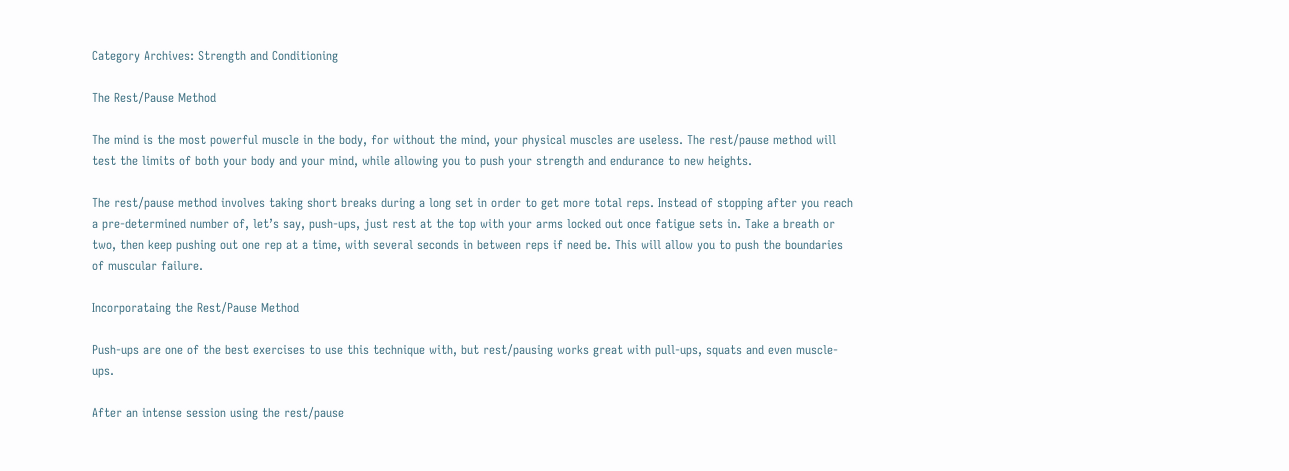Category Archives: Strength and Conditioning

The Rest/Pause Method

The mind is the most powerful muscle in the body, for without the mind, your physical muscles are useless. The rest/pause method will test the limits of both your body and your mind, while allowing you to push your strength and endurance to new heights.

The rest/pause method involves taking short breaks during a long set in order to get more total reps. Instead of stopping after you reach a pre-determined number of, let’s say, push-ups, just rest at the top with your arms locked out once fatigue sets in. Take a breath or two, then keep pushing out one rep at a time, with several seconds in between reps if need be. This will allow you to push the boundaries of muscular failure.

Incorporataing the Rest/Pause Method

Push-ups are one of the best exercises to use this technique with, but rest/pausing works great with pull-ups, squats and even muscle-ups.

After an intense session using the rest/pause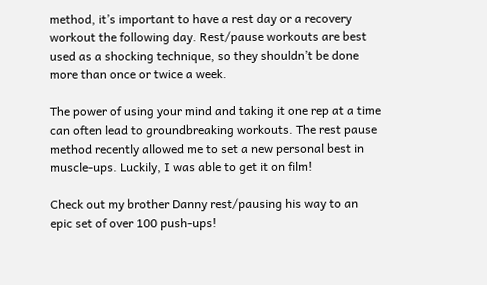method, it’s important to have a rest day or a recovery workout the following day. Rest/pause workouts are best used as a shocking technique, so they shouldn’t be done more than once or twice a week.

The power of using your mind and taking it one rep at a time can often lead to groundbreaking workouts. The rest pause method recently allowed me to set a new personal best in muscle-ups. Luckily, I was able to get it on film!

Check out my brother Danny rest/pausing his way to an epic set of over 100 push-ups!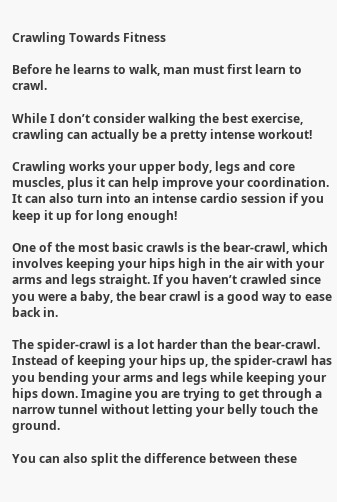Crawling Towards Fitness

Before he learns to walk, man must first learn to crawl.

While I don’t consider walking the best exercise, crawling can actually be a pretty intense workout!

Crawling works your upper body, legs and core muscles, plus it can help improve your coordination. It can also turn into an intense cardio session if you keep it up for long enough!

One of the most basic crawls is the bear-crawl, which involves keeping your hips high in the air with your arms and legs straight. If you haven’t crawled since you were a baby, the bear crawl is a good way to ease back in.

The spider-crawl is a lot harder than the bear-crawl. Instead of keeping your hips up, the spider-crawl has you bending your arms and legs while keeping your hips down. Imagine you are trying to get through a narrow tunnel without letting your belly touch the ground.

You can also split the difference between these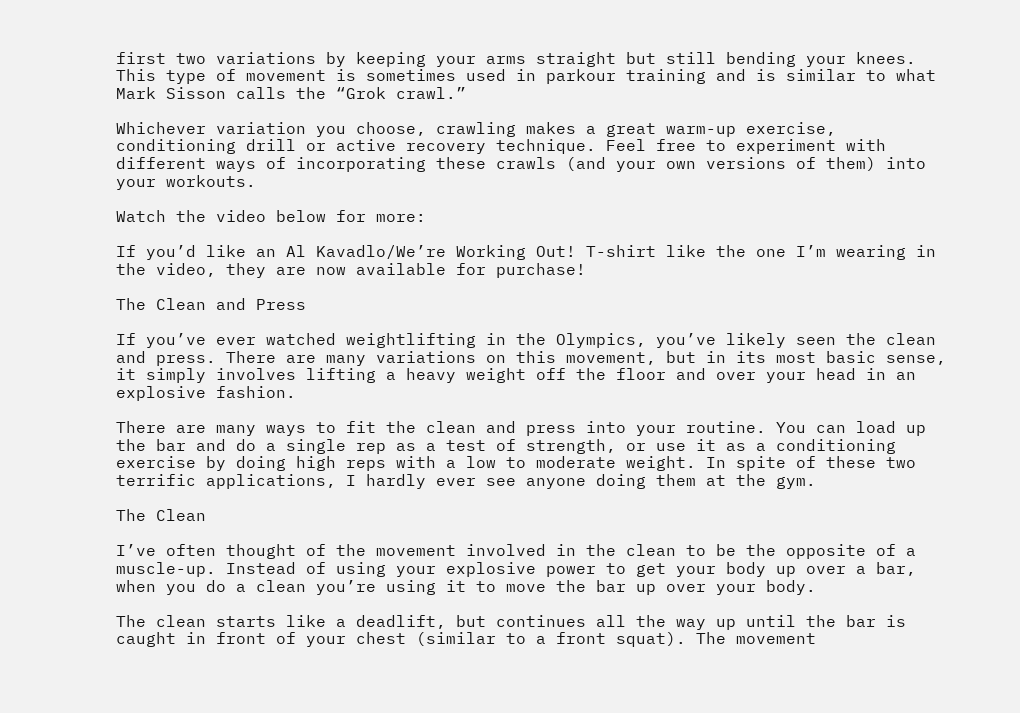first two variations by keeping your arms straight but still bending your knees. This type of movement is sometimes used in parkour training and is similar to what Mark Sisson calls the “Grok crawl.”

Whichever variation you choose, crawling makes a great warm-up exercise, conditioning drill or active recovery technique. Feel free to experiment with different ways of incorporating these crawls (and your own versions of them) into your workouts.

Watch the video below for more:

If you’d like an Al Kavadlo/We’re Working Out! T-shirt like the one I’m wearing in the video, they are now available for purchase!

The Clean and Press

If you’ve ever watched weightlifting in the Olympics, you’ve likely seen the clean and press. There are many variations on this movement, but in its most basic sense, it simply involves lifting a heavy weight off the floor and over your head in an explosive fashion.

There are many ways to fit the clean and press into your routine. You can load up the bar and do a single rep as a test of strength, or use it as a conditioning exercise by doing high reps with a low to moderate weight. In spite of these two terrific applications, I hardly ever see anyone doing them at the gym.

The Clean

I’ve often thought of the movement involved in the clean to be the opposite of a muscle-up. Instead of using your explosive power to get your body up over a bar, when you do a clean you’re using it to move the bar up over your body.

The clean starts like a deadlift, but continues all the way up until the bar is caught in front of your chest (similar to a front squat). The movement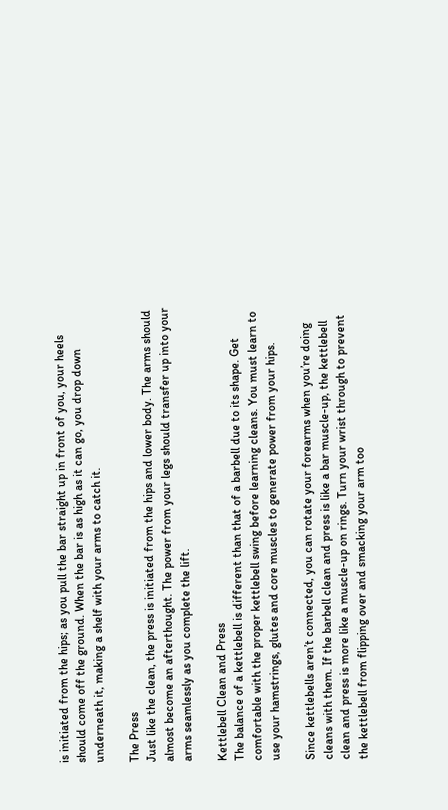is initiated from the hips; as you pull the bar straight up in front of you, your heels should come off the ground. When the bar is as high as it can go, you drop down underneath it, making a shelf with your arms to catch it.

The Press
Just like the clean, the press is initiated from the hips and lower body. The arms should almost become an afterthought. The power from your legs should transfer up into your arms seamlessly as you complete the lift.

Kettlebell Clean and Press
The balance of a kettlebell is different than that of a barbell due to its shape. Get comfortable with the proper kettlebell swing before learning cleans. You must learn to use your hamstrings, glutes and core muscles to generate power from your hips.

Since kettlebells aren’t connected, you can rotate your forearms when you’re doing cleans with them. If the barbell clean and press is like a bar muscle-up, the kettlebell clean and press is more like a muscle-up on rings. Turn your wrist through to prevent the kettlebell from flipping over and smacking your arm too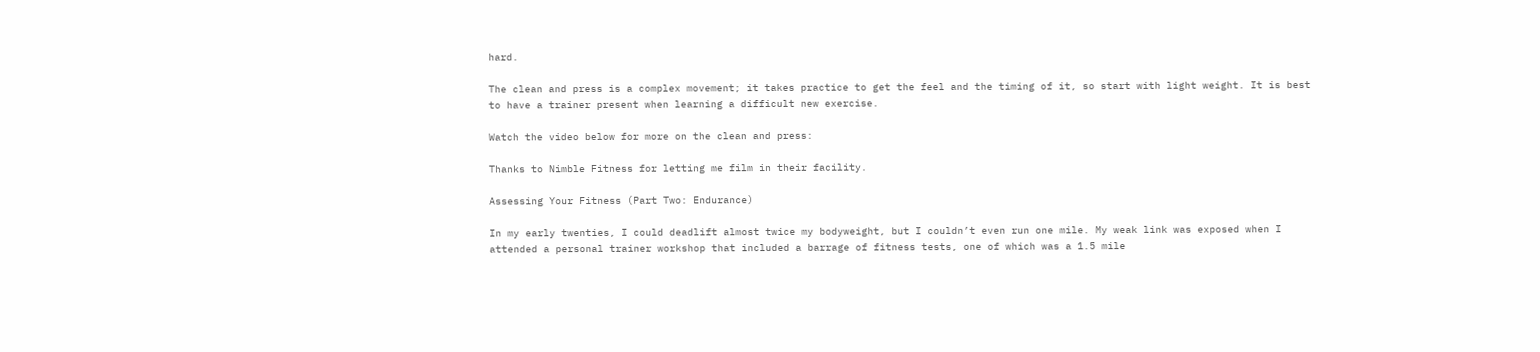hard.

The clean and press is a complex movement; it takes practice to get the feel and the timing of it, so start with light weight. It is best to have a trainer present when learning a difficult new exercise.

Watch the video below for more on the clean and press:

Thanks to Nimble Fitness for letting me film in their facility.

Assessing Your Fitness (Part Two: Endurance)

In my early twenties, I could deadlift almost twice my bodyweight, but I couldn’t even run one mile. My weak link was exposed when I attended a personal trainer workshop that included a barrage of fitness tests, one of which was a 1.5 mile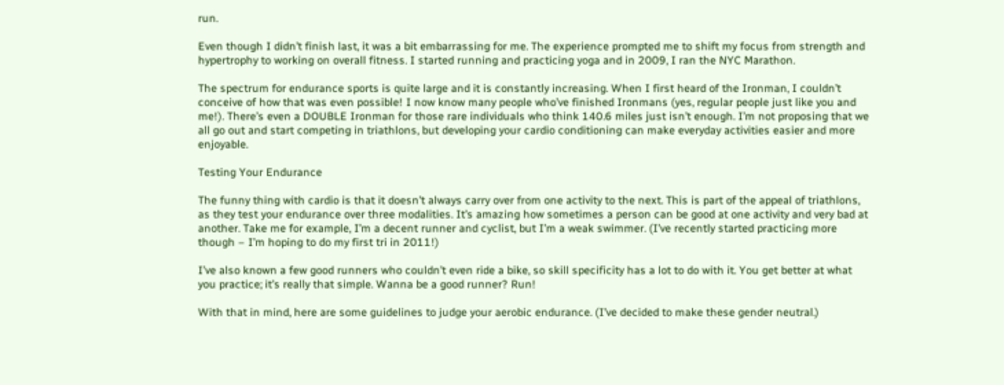run.

Even though I didn’t finish last, it was a bit embarrassing for me. The experience prompted me to shift my focus from strength and hypertrophy to working on overall fitness. I started running and practicing yoga and in 2009, I ran the NYC Marathon.

The spectrum for endurance sports is quite large and it is constantly increasing. When I first heard of the Ironman, I couldn’t conceive of how that was even possible! I now know many people who’ve finished Ironmans (yes, regular people just like you and me!). There’s even a DOUBLE Ironman for those rare individuals who think 140.6 miles just isn’t enough. I’m not proposing that we all go out and start competing in triathlons, but developing your cardio conditioning can make everyday activities easier and more enjoyable.

Testing Your Endurance

The funny thing with cardio is that it doesn’t always carry over from one activity to the next. This is part of the appeal of triathlons, as they test your endurance over three modalities. It’s amazing how sometimes a person can be good at one activity and very bad at another. Take me for example, I’m a decent runner and cyclist, but I’m a weak swimmer. (I’ve recently started practicing more though – I’m hoping to do my first tri in 2011!)

I’ve also known a few good runners who couldn’t even ride a bike, so skill specificity has a lot to do with it. You get better at what you practice; it’s really that simple. Wanna be a good runner? Run!

With that in mind, here are some guidelines to judge your aerobic endurance. (I’ve decided to make these gender neutral.)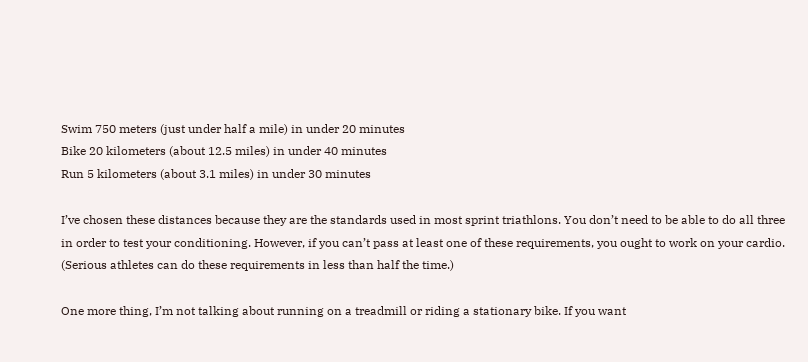Swim 750 meters (just under half a mile) in under 20 minutes
Bike 20 kilometers (about 12.5 miles) in under 40 minutes
Run 5 kilometers (about 3.1 miles) in under 30 minutes

I’ve chosen these distances because they are the standards used in most sprint triathlons. You don’t need to be able to do all three in order to test your conditioning. However, if you can’t pass at least one of these requirements, you ought to work on your cardio. (Serious athletes can do these requirements in less than half the time.)

One more thing, I’m not talking about running on a treadmill or riding a stationary bike. If you want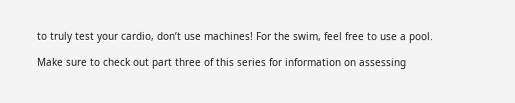to truly test your cardio, don’t use machines! For the swim, feel free to use a pool.

Make sure to check out part three of this series for information on assessing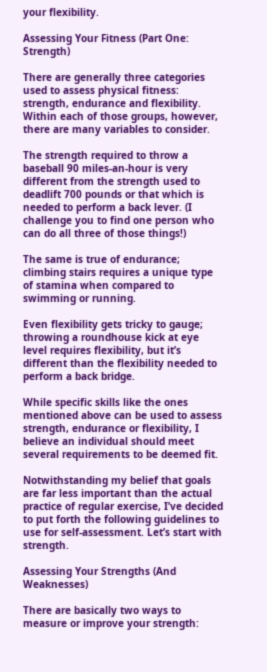your flexibility.

Assessing Your Fitness (Part One: Strength)

There are generally three categories used to assess physical fitness: strength, endurance and flexibility. Within each of those groups, however, there are many variables to consider.

The strength required to throw a baseball 90 miles-an-hour is very different from the strength used to deadlift 700 pounds or that which is needed to perform a back lever. (I challenge you to find one person who can do all three of those things!)

The same is true of endurance; climbing stairs requires a unique type of stamina when compared to swimming or running.

Even flexibility gets tricky to gauge; throwing a roundhouse kick at eye level requires flexibility, but it’s different than the flexibility needed to perform a back bridge.

While specific skills like the ones mentioned above can be used to assess strength, endurance or flexibility, I believe an individual should meet several requirements to be deemed fit.

Notwithstanding my belief that goals are far less important than the actual practice of regular exercise, I’ve decided to put forth the following guidelines to use for self-assessment. Let’s start with strength.

Assessing Your Strengths (And Weaknesses)

There are basically two ways to measure or improve your strength: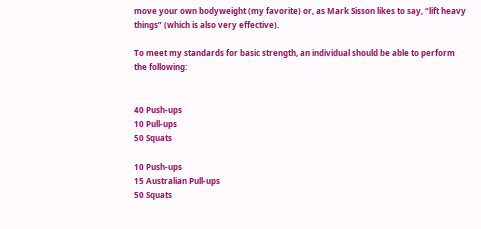move your own bodyweight (my favorite) or, as Mark Sisson likes to say, “lift heavy things” (which is also very effective).

To meet my standards for basic strength, an individual should be able to perform the following:


40 Push-ups
10 Pull-ups
50 Squats

10 Push-ups
15 Australian Pull-ups
50 Squats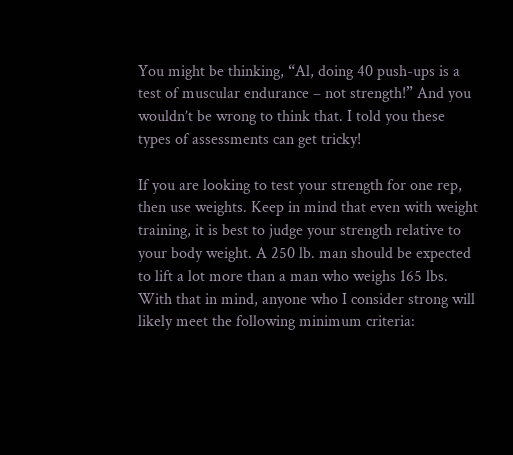You might be thinking, “Al, doing 40 push-ups is a test of muscular endurance – not strength!” And you wouldn’t be wrong to think that. I told you these types of assessments can get tricky!

If you are looking to test your strength for one rep, then use weights. Keep in mind that even with weight training, it is best to judge your strength relative to your body weight. A 250 lb. man should be expected to lift a lot more than a man who weighs 165 lbs. With that in mind, anyone who I consider strong will likely meet the following minimum criteria: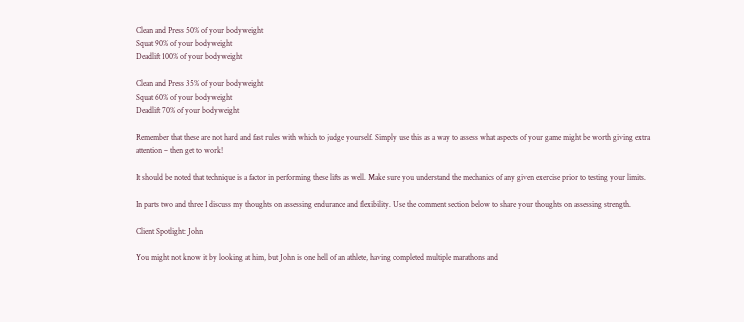Clean and Press 50% of your bodyweight
Squat 90% of your bodyweight
Deadlift 100% of your bodyweight

Clean and Press 35% of your bodyweight
Squat 60% of your bodyweight
Deadlift 70% of your bodyweight

Remember that these are not hard and fast rules with which to judge yourself. Simply use this as a way to assess what aspects of your game might be worth giving extra attention – then get to work!

It should be noted that technique is a factor in performing these lifts as well. Make sure you understand the mechanics of any given exercise prior to testing your limits.

In parts two and three I discuss my thoughts on assessing endurance and flexibility. Use the comment section below to share your thoughts on assessing strength.

Client Spotlight: John

You might not know it by looking at him, but John is one hell of an athlete, having completed multiple marathons and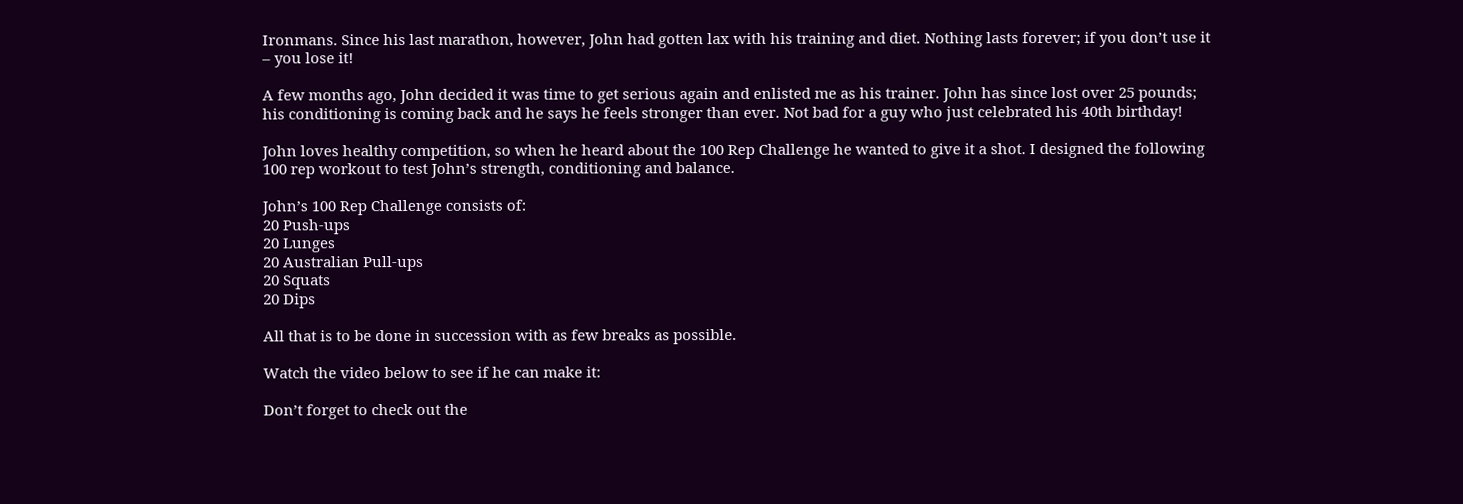Ironmans. Since his last marathon, however, John had gotten lax with his training and diet. Nothing lasts forever; if you don’t use it – you lose it!

A few months ago, John decided it was time to get serious again and enlisted me as his trainer. John has since lost over 25 pounds; his conditioning is coming back and he says he feels stronger than ever. Not bad for a guy who just celebrated his 40th birthday!

John loves healthy competition, so when he heard about the 100 Rep Challenge he wanted to give it a shot. I designed the following 100 rep workout to test John’s strength, conditioning and balance.

John’s 100 Rep Challenge consists of:
20 Push-ups
20 Lunges
20 Australian Pull-ups
20 Squats
20 Dips

All that is to be done in succession with as few breaks as possible.

Watch the video below to see if he can make it:

Don’t forget to check out the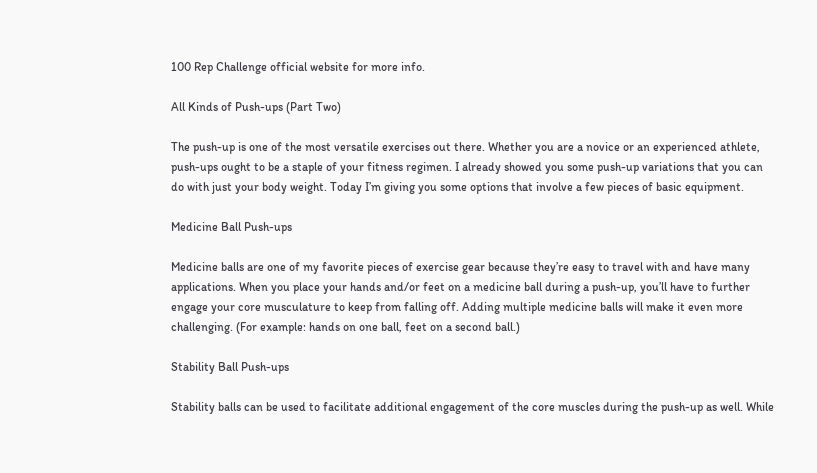100 Rep Challenge official website for more info.

All Kinds of Push-ups (Part Two)

The push-up is one of the most versatile exercises out there. Whether you are a novice or an experienced athlete, push-ups ought to be a staple of your fitness regimen. I already showed you some push-up variations that you can do with just your body weight. Today I’m giving you some options that involve a few pieces of basic equipment.

Medicine Ball Push-ups

Medicine balls are one of my favorite pieces of exercise gear because they’re easy to travel with and have many applications. When you place your hands and/or feet on a medicine ball during a push-up, you’ll have to further engage your core musculature to keep from falling off. Adding multiple medicine balls will make it even more challenging. (For example: hands on one ball, feet on a second ball.)

Stability Ball Push-ups

Stability balls can be used to facilitate additional engagement of the core muscles during the push-up as well. While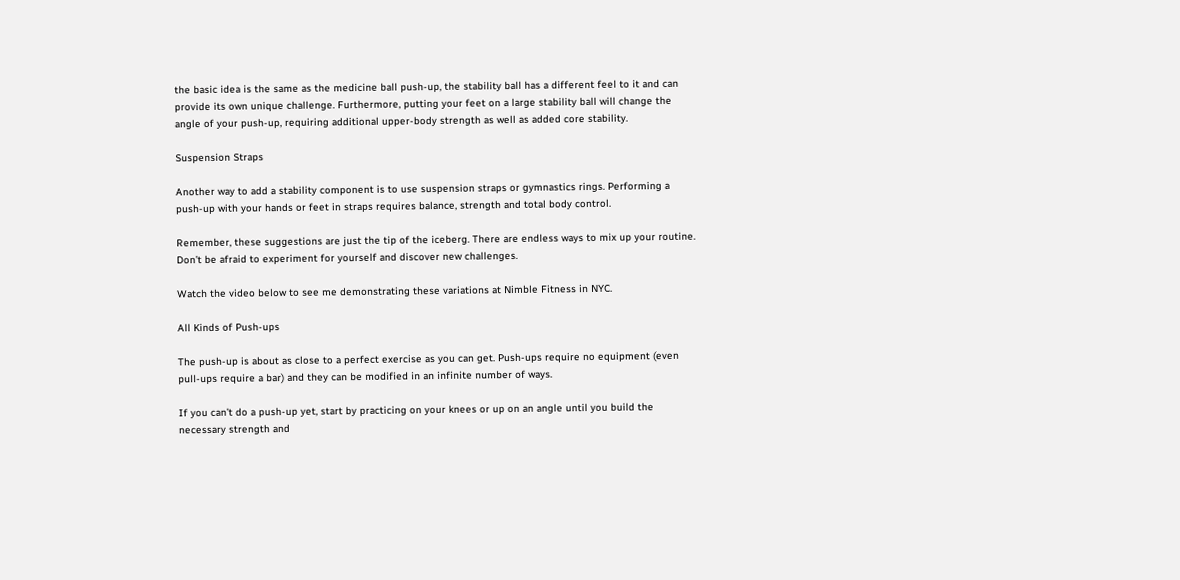the basic idea is the same as the medicine ball push-up, the stability ball has a different feel to it and can provide its own unique challenge. Furthermore, putting your feet on a large stability ball will change the angle of your push-up, requiring additional upper-body strength as well as added core stability.

Suspension Straps

Another way to add a stability component is to use suspension straps or gymnastics rings. Performing a push-up with your hands or feet in straps requires balance, strength and total body control.

Remember, these suggestions are just the tip of the iceberg. There are endless ways to mix up your routine. Don’t be afraid to experiment for yourself and discover new challenges.

Watch the video below to see me demonstrating these variations at Nimble Fitness in NYC.

All Kinds of Push-ups

The push-up is about as close to a perfect exercise as you can get. Push-ups require no equipment (even pull-ups require a bar) and they can be modified in an infinite number of ways.

If you can’t do a push-up yet, start by practicing on your knees or up on an angle until you build the necessary strength and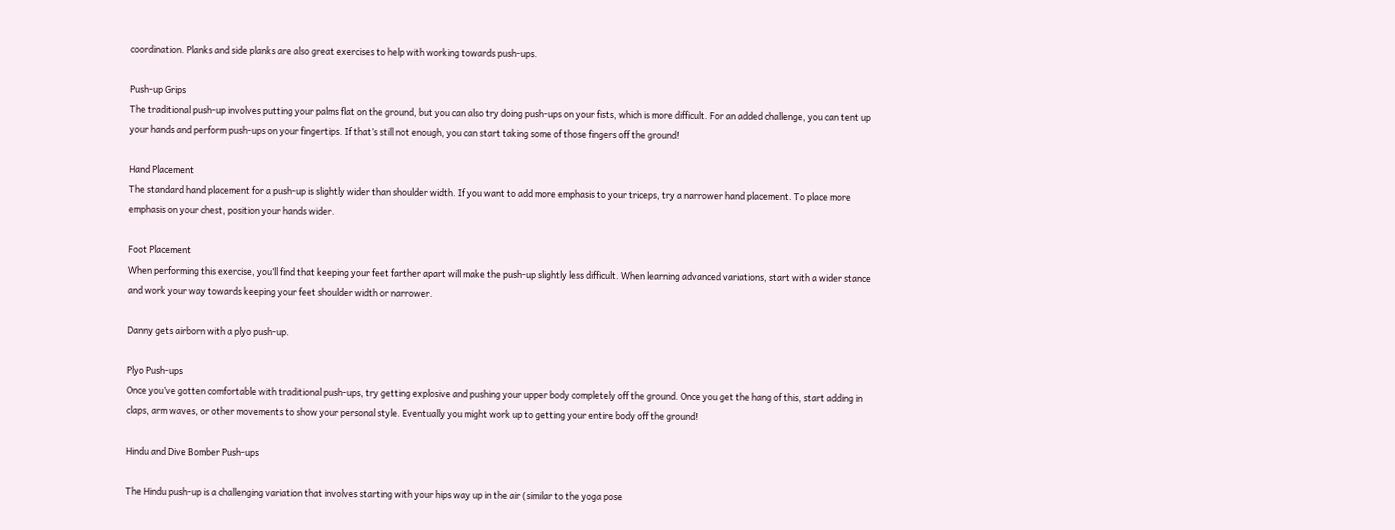coordination. Planks and side planks are also great exercises to help with working towards push-ups.

Push-up Grips
The traditional push-up involves putting your palms flat on the ground, but you can also try doing push-ups on your fists, which is more difficult. For an added challenge, you can tent up your hands and perform push-ups on your fingertips. If that’s still not enough, you can start taking some of those fingers off the ground!

Hand Placement
The standard hand placement for a push-up is slightly wider than shoulder width. If you want to add more emphasis to your triceps, try a narrower hand placement. To place more emphasis on your chest, position your hands wider.

Foot Placement
When performing this exercise, you’ll find that keeping your feet farther apart will make the push-up slightly less difficult. When learning advanced variations, start with a wider stance and work your way towards keeping your feet shoulder width or narrower.

Danny gets airborn with a plyo push-up.

Plyo Push-ups
Once you’ve gotten comfortable with traditional push-ups, try getting explosive and pushing your upper body completely off the ground. Once you get the hang of this, start adding in claps, arm waves, or other movements to show your personal style. Eventually you might work up to getting your entire body off the ground!

Hindu and Dive Bomber Push-ups

The Hindu push-up is a challenging variation that involves starting with your hips way up in the air (similar to the yoga pose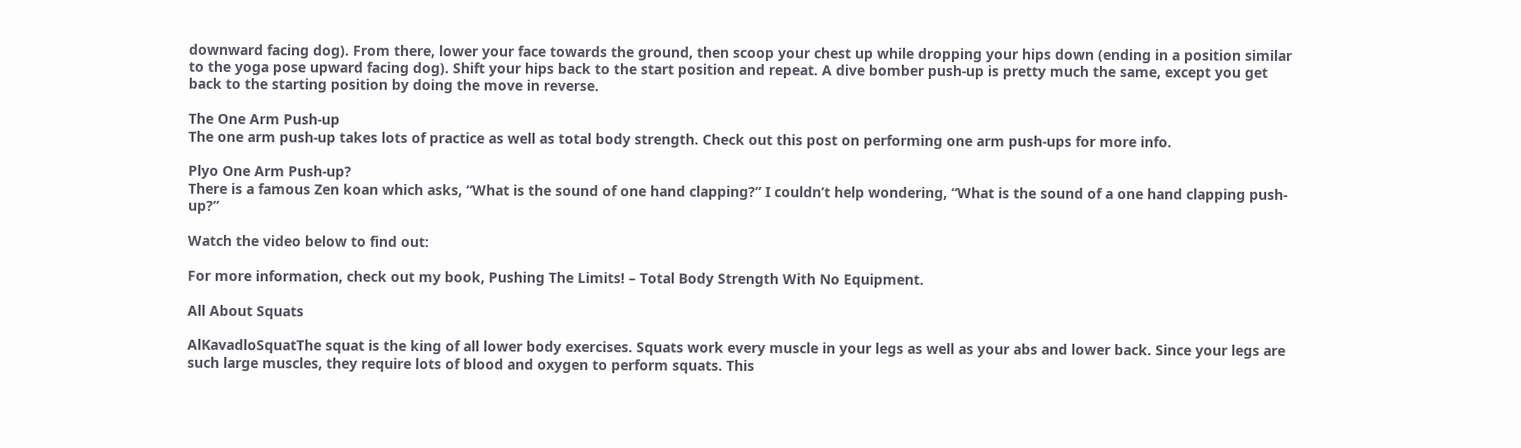downward facing dog). From there, lower your face towards the ground, then scoop your chest up while dropping your hips down (ending in a position similar to the yoga pose upward facing dog). Shift your hips back to the start position and repeat. A dive bomber push-up is pretty much the same, except you get back to the starting position by doing the move in reverse.

The One Arm Push-up
The one arm push-up takes lots of practice as well as total body strength. Check out this post on performing one arm push-ups for more info.

Plyo One Arm Push-up?
There is a famous Zen koan which asks, “What is the sound of one hand clapping?” I couldn’t help wondering, “What is the sound of a one hand clapping push-up?”

Watch the video below to find out:

For more information, check out my book, Pushing The Limits! – Total Body Strength With No Equipment.

All About Squats

AlKavadloSquatThe squat is the king of all lower body exercises. Squats work every muscle in your legs as well as your abs and lower back. Since your legs are such large muscles, they require lots of blood and oxygen to perform squats. This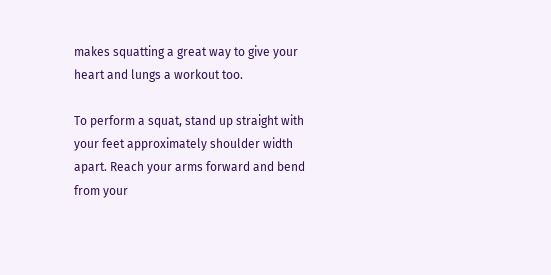makes squatting a great way to give your heart and lungs a workout too.

To perform a squat, stand up straight with your feet approximately shoulder width apart. Reach your arms forward and bend from your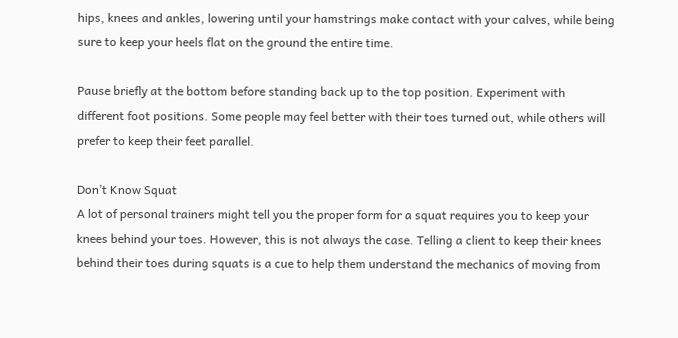hips, knees and ankles, lowering until your hamstrings make contact with your calves, while being sure to keep your heels flat on the ground the entire time.

Pause briefly at the bottom before standing back up to the top position. Experiment with different foot positions. Some people may feel better with their toes turned out, while others will prefer to keep their feet parallel.

Don’t Know Squat
A lot of personal trainers might tell you the proper form for a squat requires you to keep your knees behind your toes. However, this is not always the case. Telling a client to keep their knees behind their toes during squats is a cue to help them understand the mechanics of moving from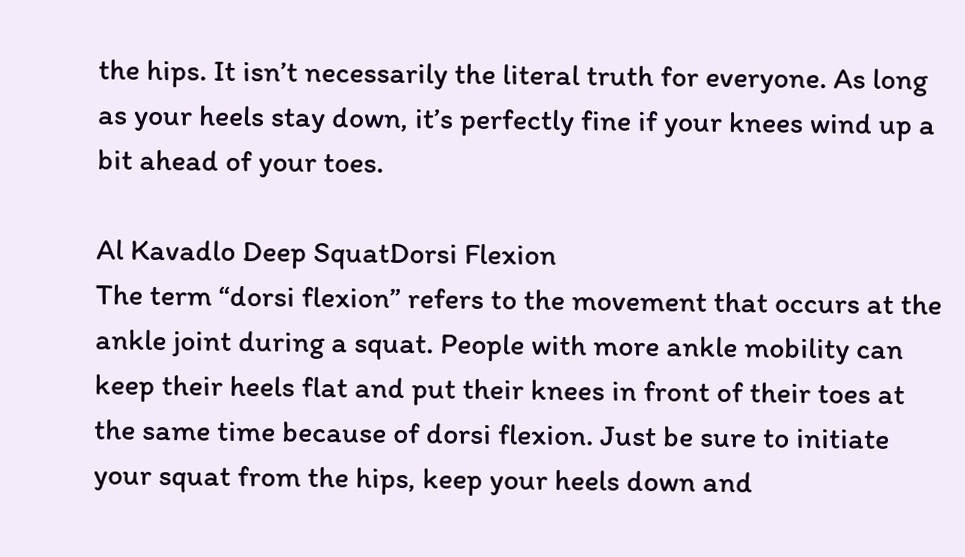the hips. It isn’t necessarily the literal truth for everyone. As long as your heels stay down, it’s perfectly fine if your knees wind up a bit ahead of your toes.

Al Kavadlo Deep SquatDorsi Flexion
The term “dorsi flexion” refers to the movement that occurs at the ankle joint during a squat. People with more ankle mobility can keep their heels flat and put their knees in front of their toes at the same time because of dorsi flexion. Just be sure to initiate your squat from the hips, keep your heels down and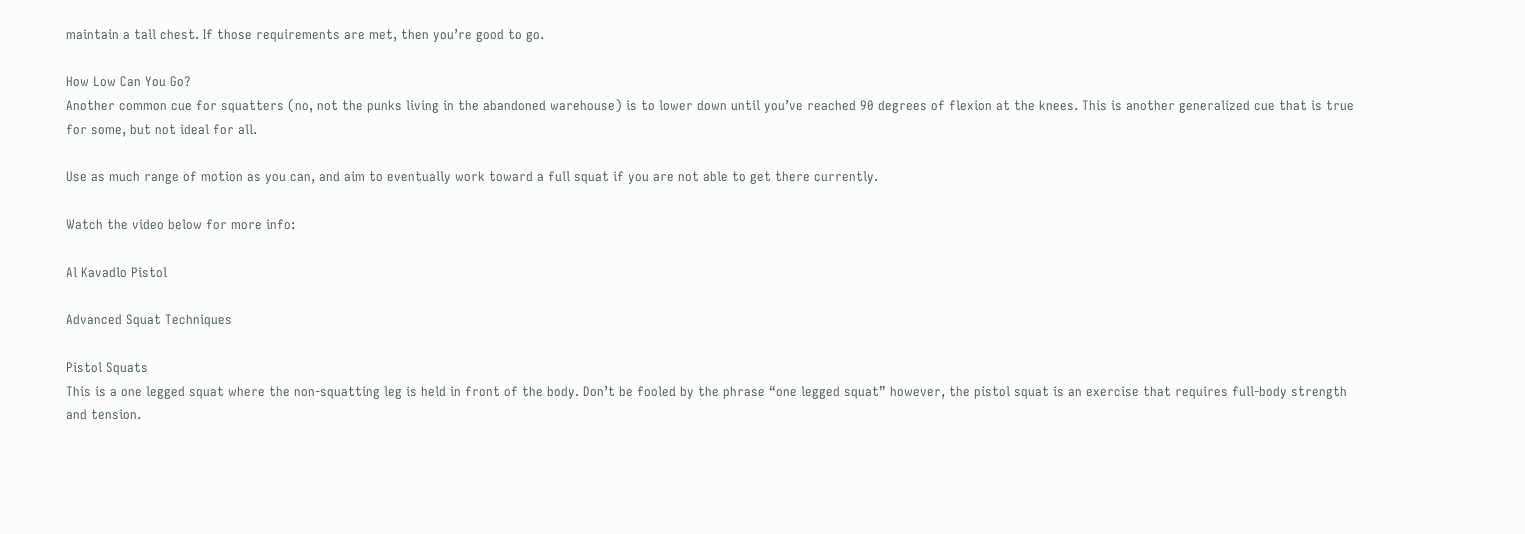maintain a tall chest. If those requirements are met, then you’re good to go.

How Low Can You Go?
Another common cue for squatters (no, not the punks living in the abandoned warehouse) is to lower down until you’ve reached 90 degrees of flexion at the knees. This is another generalized cue that is true for some, but not ideal for all.

Use as much range of motion as you can, and aim to eventually work toward a full squat if you are not able to get there currently.

Watch the video below for more info:

Al Kavadlo Pistol

Advanced Squat Techniques

Pistol Squats
This is a one legged squat where the non-squatting leg is held in front of the body. Don’t be fooled by the phrase “one legged squat” however, the pistol squat is an exercise that requires full-body strength and tension.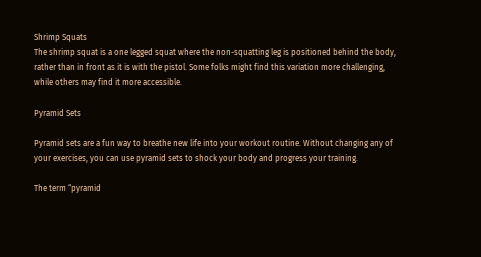Shrimp Squats
The shrimp squat is a one legged squat where the non-squatting leg is positioned behind the body, rather than in front as it is with the pistol. Some folks might find this variation more challenging, while others may find it more accessible.

Pyramid Sets

Pyramid sets are a fun way to breathe new life into your workout routine. Without changing any of your exercises, you can use pyramid sets to shock your body and progress your training.

The term “pyramid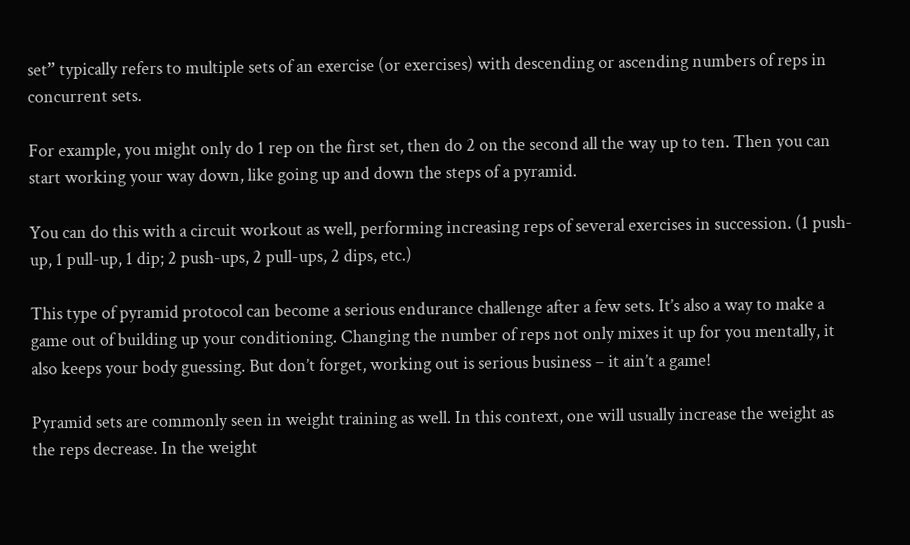set” typically refers to multiple sets of an exercise (or exercises) with descending or ascending numbers of reps in concurrent sets.

For example, you might only do 1 rep on the first set, then do 2 on the second all the way up to ten. Then you can start working your way down, like going up and down the steps of a pyramid.

You can do this with a circuit workout as well, performing increasing reps of several exercises in succession. (1 push-up, 1 pull-up, 1 dip; 2 push-ups, 2 pull-ups, 2 dips, etc.)

This type of pyramid protocol can become a serious endurance challenge after a few sets. It’s also a way to make a game out of building up your conditioning. Changing the number of reps not only mixes it up for you mentally, it also keeps your body guessing. But don’t forget, working out is serious business – it ain’t a game!

Pyramid sets are commonly seen in weight training as well. In this context, one will usually increase the weight as the reps decrease. In the weight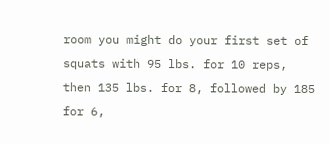room you might do your first set of squats with 95 lbs. for 10 reps, then 135 lbs. for 8, followed by 185 for 6,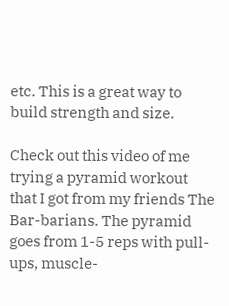etc. This is a great way to build strength and size.

Check out this video of me trying a pyramid workout that I got from my friends The Bar-barians. The pyramid goes from 1-5 reps with pull-ups, muscle-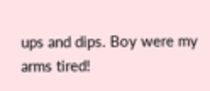ups and dips. Boy were my arms tired!